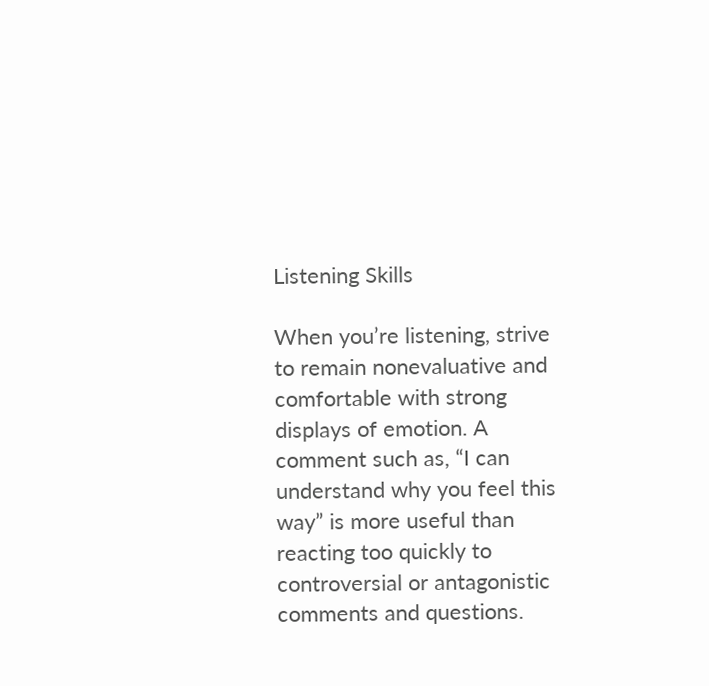Listening Skills

When you’re listening, strive to remain nonevaluative and comfortable with strong displays of emotion. A comment such as, “I can understand why you feel this way” is more useful than reacting too quickly to controversial or antagonistic comments and questions.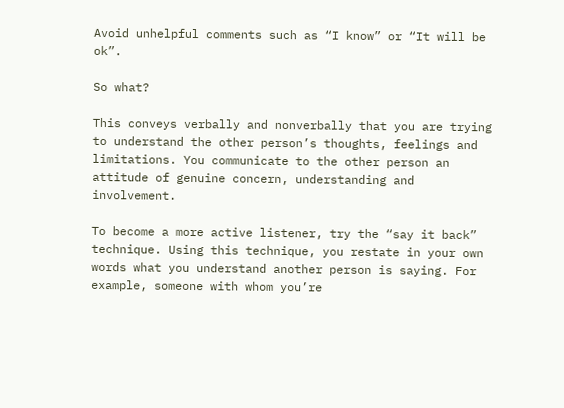Avoid unhelpful comments such as “I know” or “It will be ok”.

So what?

This conveys verbally and nonverbally that you are trying to understand the other person’s thoughts, feelings and limitations. You communicate to the other person an attitude of genuine concern, understanding and involvement.

To become a more active listener, try the “say it back” technique. Using this technique, you restate in your own words what you understand another person is saying. For example, someone with whom you’re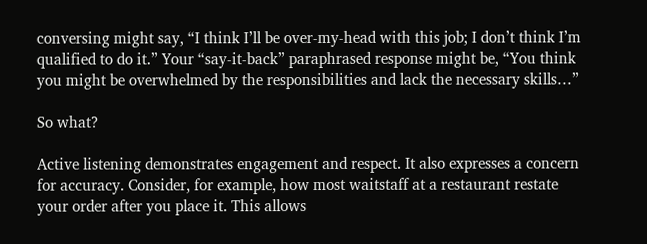conversing might say, “I think I’ll be over-my-head with this job; I don’t think I’m qualified to do it.” Your “say-it-back” paraphrased response might be, “You think you might be overwhelmed by the responsibilities and lack the necessary skills…”

So what?

Active listening demonstrates engagement and respect. It also expresses a concern for accuracy. Consider, for example, how most waitstaff at a restaurant restate your order after you place it. This allows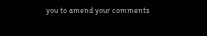you to amend your comments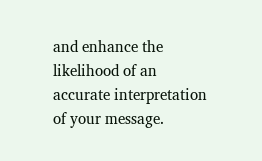and enhance the likelihood of an accurate interpretation of your message.